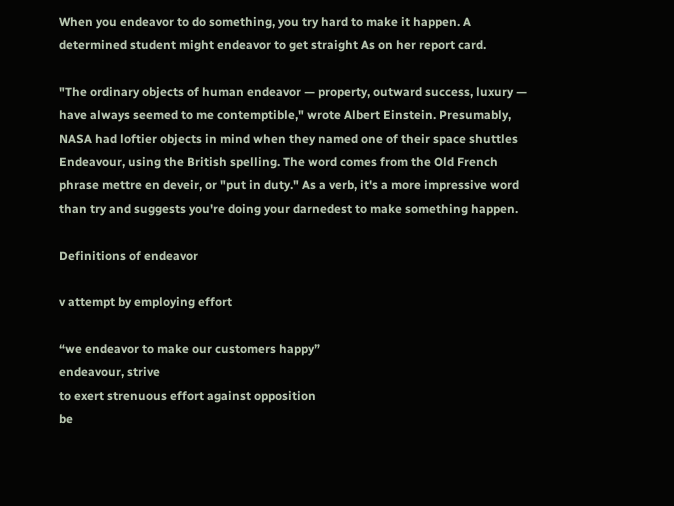When you endeavor to do something, you try hard to make it happen. A determined student might endeavor to get straight As on her report card.

"The ordinary objects of human endeavor — property, outward success, luxury — have always seemed to me contemptible," wrote Albert Einstein. Presumably, NASA had loftier objects in mind when they named one of their space shuttles Endeavour, using the British spelling. The word comes from the Old French phrase mettre en deveir, or "put in duty." As a verb, it's a more impressive word than try and suggests you're doing your darnedest to make something happen.

Definitions of endeavor

v attempt by employing effort

“we endeavor to make our customers happy”
endeavour, strive
to exert strenuous effort against opposition
be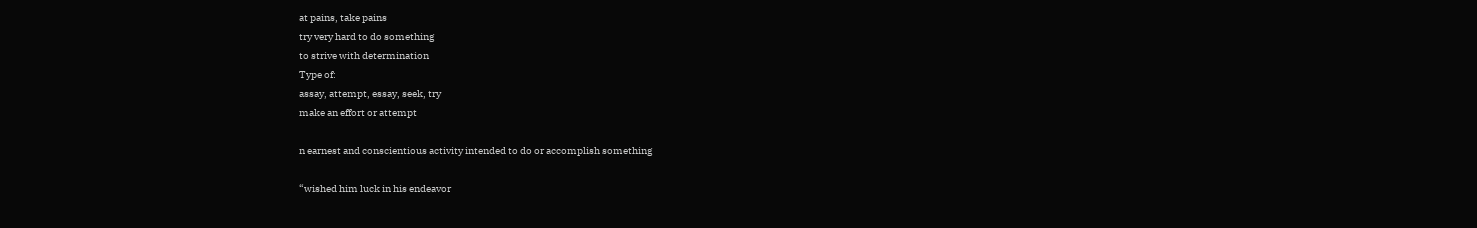at pains, take pains
try very hard to do something
to strive with determination
Type of:
assay, attempt, essay, seek, try
make an effort or attempt

n earnest and conscientious activity intended to do or accomplish something

“wished him luck in his endeavor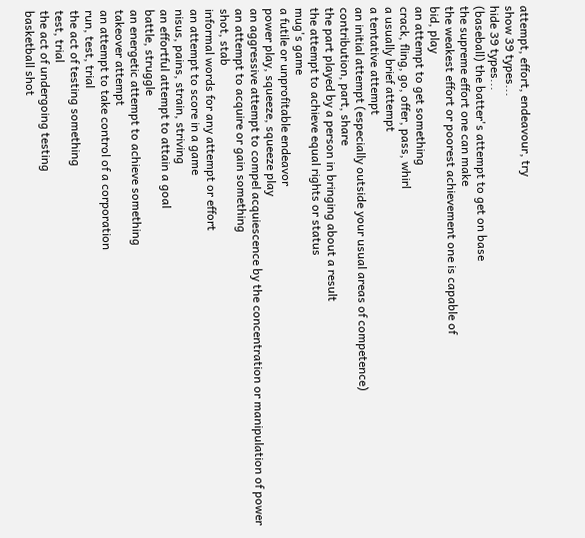attempt, effort, endeavour, try
show 39 types...
hide 39 types...
(baseball) the batter's attempt to get on base
the supreme effort one can make
the weakest effort or poorest achievement one is capable of
bid, play
an attempt to get something
crack, fling, go, offer, pass, whirl
a usually brief attempt
a tentative attempt
an initial attempt (especially outside your usual areas of competence)
contribution, part, share
the part played by a person in bringing about a result
the attempt to achieve equal rights or status
mug's game
a futile or unprofitable endeavor
power play, squeeze, squeeze play
an aggressive attempt to compel acquiescence by the concentration or manipulation of power
an attempt to acquire or gain something
shot, stab
informal words for any attempt or effort
an attempt to score in a game
nisus, pains, strain, striving
an effortful attempt to attain a goal
battle, struggle
an energetic attempt to achieve something
takeover attempt
an attempt to take control of a corporation
run, test, trial
the act of testing something
test, trial
the act of undergoing testing
basketball shot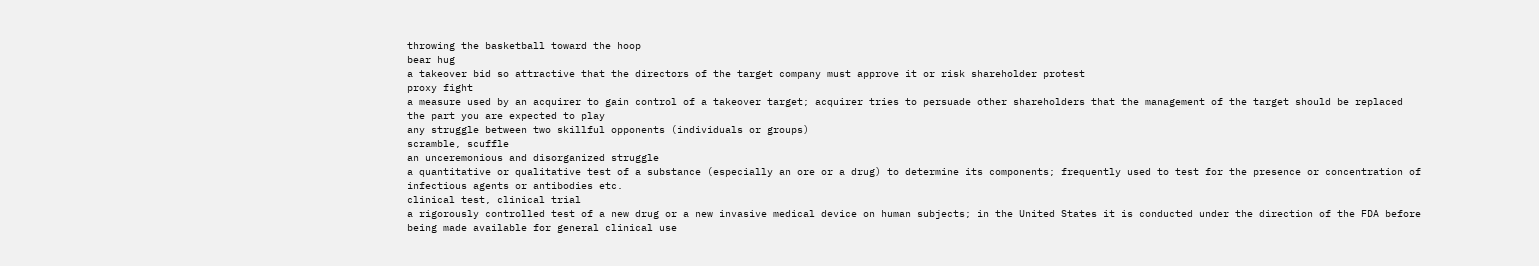throwing the basketball toward the hoop
bear hug
a takeover bid so attractive that the directors of the target company must approve it or risk shareholder protest
proxy fight
a measure used by an acquirer to gain control of a takeover target; acquirer tries to persuade other shareholders that the management of the target should be replaced
the part you are expected to play
any struggle between two skillful opponents (individuals or groups)
scramble, scuffle
an unceremonious and disorganized struggle
a quantitative or qualitative test of a substance (especially an ore or a drug) to determine its components; frequently used to test for the presence or concentration of infectious agents or antibodies etc.
clinical test, clinical trial
a rigorously controlled test of a new drug or a new invasive medical device on human subjects; in the United States it is conducted under the direction of the FDA before being made available for general clinical use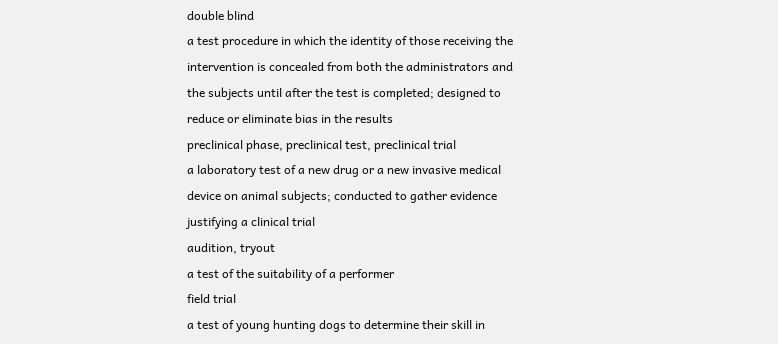double blind
a test procedure in which the identity of those receiving the intervention is concealed from both the administrators and the subjects until after the test is completed; designed to reduce or eliminate bias in the results
preclinical phase, preclinical test, preclinical trial
a laboratory test of a new drug or a new invasive medical device on animal subjects; conducted to gather evidence justifying a clinical trial
audition, tryout
a test of the suitability of a performer
field trial
a test of young hunting dogs to determine their skill in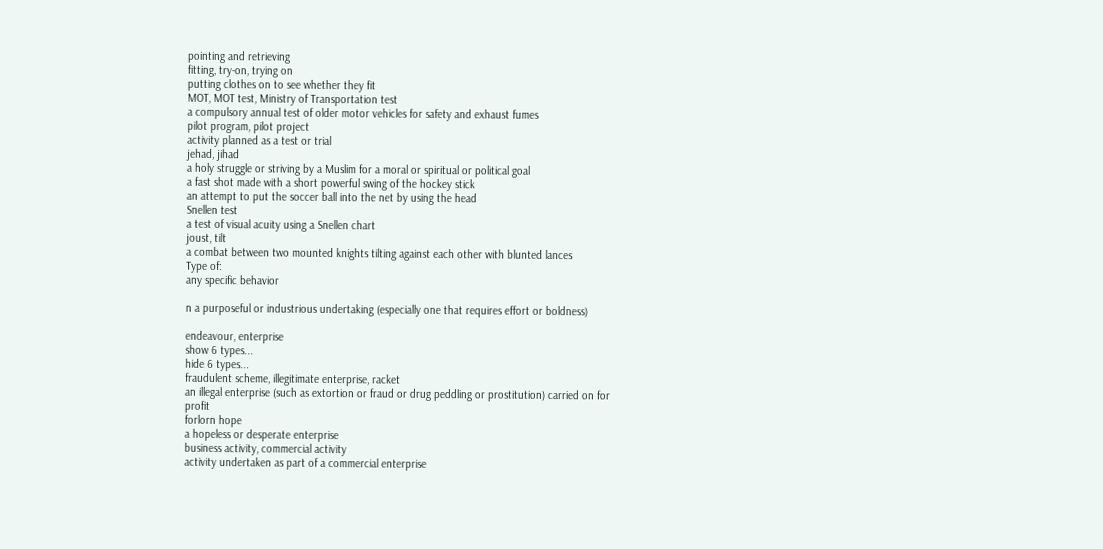pointing and retrieving
fitting, try-on, trying on
putting clothes on to see whether they fit
MOT, MOT test, Ministry of Transportation test
a compulsory annual test of older motor vehicles for safety and exhaust fumes
pilot program, pilot project
activity planned as a test or trial
jehad, jihad
a holy struggle or striving by a Muslim for a moral or spiritual or political goal
a fast shot made with a short powerful swing of the hockey stick
an attempt to put the soccer ball into the net by using the head
Snellen test
a test of visual acuity using a Snellen chart
joust, tilt
a combat between two mounted knights tilting against each other with blunted lances
Type of:
any specific behavior

n a purposeful or industrious undertaking (especially one that requires effort or boldness)

endeavour, enterprise
show 6 types...
hide 6 types...
fraudulent scheme, illegitimate enterprise, racket
an illegal enterprise (such as extortion or fraud or drug peddling or prostitution) carried on for profit
forlorn hope
a hopeless or desperate enterprise
business activity, commercial activity
activity undertaken as part of a commercial enterprise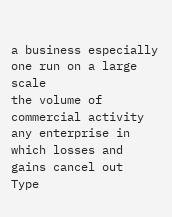a business especially one run on a large scale
the volume of commercial activity
any enterprise in which losses and gains cancel out
Type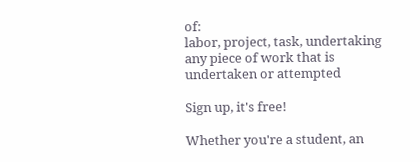of:
labor, project, task, undertaking
any piece of work that is undertaken or attempted

Sign up, it's free!

Whether you're a student, an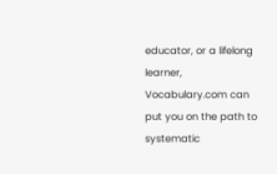educator, or a lifelong learner, Vocabulary.com can put you on the path to systematic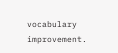vocabulary improvement.